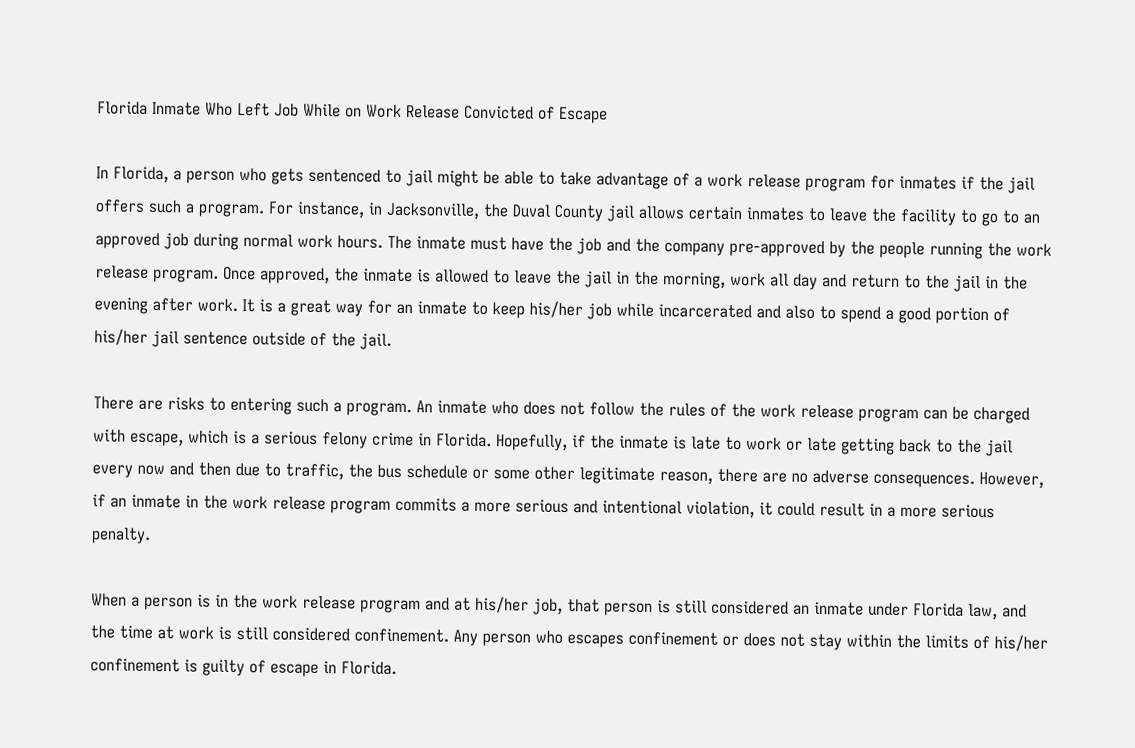Florida Inmate Who Left Job While on Work Release Convicted of Escape

In Florida, a person who gets sentenced to jail might be able to take advantage of a work release program for inmates if the jail offers such a program. For instance, in Jacksonville, the Duval County jail allows certain inmates to leave the facility to go to an approved job during normal work hours. The inmate must have the job and the company pre-approved by the people running the work release program. Once approved, the inmate is allowed to leave the jail in the morning, work all day and return to the jail in the evening after work. It is a great way for an inmate to keep his/her job while incarcerated and also to spend a good portion of his/her jail sentence outside of the jail.

There are risks to entering such a program. An inmate who does not follow the rules of the work release program can be charged with escape, which is a serious felony crime in Florida. Hopefully, if the inmate is late to work or late getting back to the jail every now and then due to traffic, the bus schedule or some other legitimate reason, there are no adverse consequences. However, if an inmate in the work release program commits a more serious and intentional violation, it could result in a more serious penalty.

When a person is in the work release program and at his/her job, that person is still considered an inmate under Florida law, and the time at work is still considered confinement. Any person who escapes confinement or does not stay within the limits of his/her confinement is guilty of escape in Florida.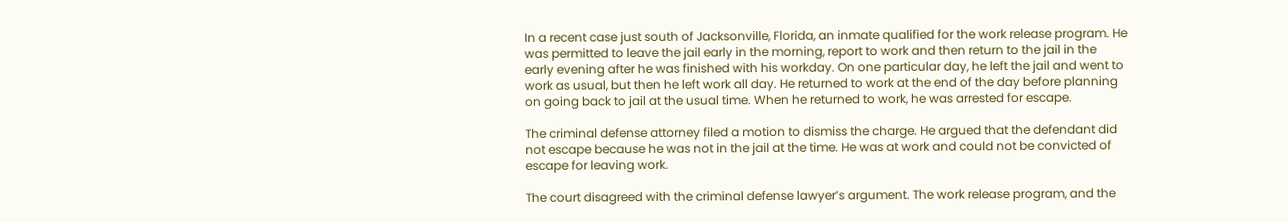In a recent case just south of Jacksonville, Florida, an inmate qualified for the work release program. He was permitted to leave the jail early in the morning, report to work and then return to the jail in the early evening after he was finished with his workday. On one particular day, he left the jail and went to work as usual, but then he left work all day. He returned to work at the end of the day before planning on going back to jail at the usual time. When he returned to work, he was arrested for escape.

The criminal defense attorney filed a motion to dismiss the charge. He argued that the defendant did not escape because he was not in the jail at the time. He was at work and could not be convicted of escape for leaving work.

The court disagreed with the criminal defense lawyer’s argument. The work release program, and the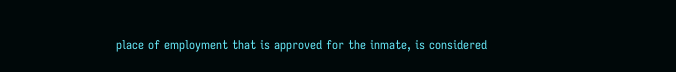place of employment that is approved for the inmate, is considered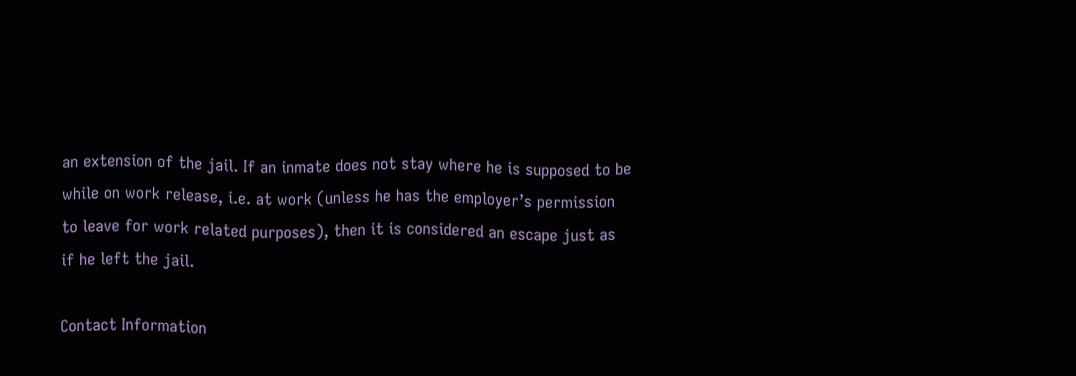an extension of the jail. If an inmate does not stay where he is supposed to be while on work release, i.e. at work (unless he has the employer’s permission to leave for work related purposes), then it is considered an escape just as if he left the jail.

Contact Information